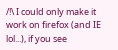/!\ I could only make it work on firefox (and IE lol...), if you see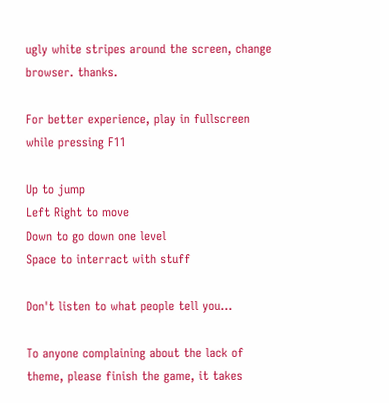ugly white stripes around the screen, change browser. thanks.

For better experience, play in fullscreen while pressing F11

Up to jump
Left Right to move
Down to go down one level
Space to interract with stuff

Don't listen to what people tell you...

To anyone complaining about the lack of theme, please finish the game, it takes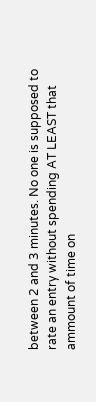between 2 and 3 minutes. No one is supposed to rate an entry without spending AT LEAST that ammount of time on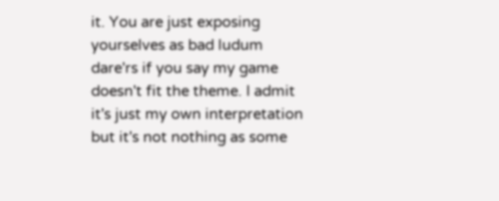it. You are just exposing yourselves as bad ludum dare'rs if you say my game doesn't fit the theme. I admit it's just my own interpretation but it's not nothing as some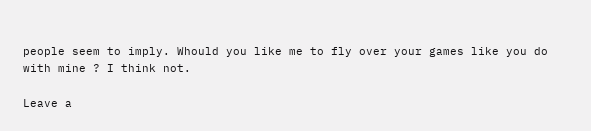people seem to imply. Whould you like me to fly over your games like you do with mine ? I think not.

Leave a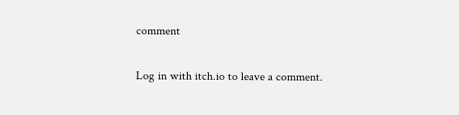comment

Log in with itch.io to leave a comment.